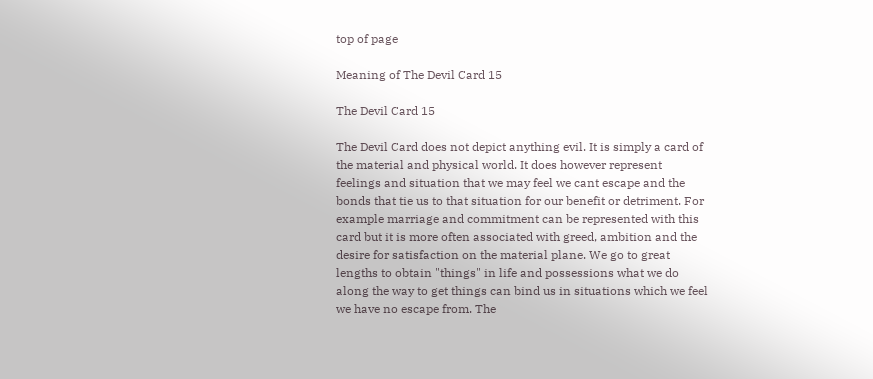top of page

Meaning of The Devil Card 15

The Devil Card 15

The Devil Card does not depict anything evil. It is simply a card of the material and physical world. It does however represent feelings and situation that we may feel we cant escape and the bonds that tie us to that situation for our benefit or detriment. For example marriage and commitment can be represented with this card but it is more often associated with greed, ambition and the desire for satisfaction on the material plane. We go to great lengths to obtain "things" in life and possessions what we do along the way to get things can bind us in situations which we feel we have no escape from. The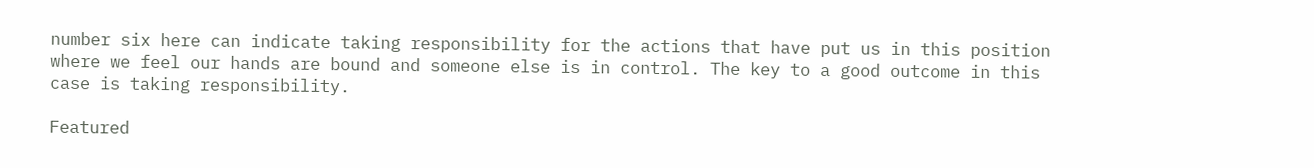number six here can indicate taking responsibility for the actions that have put us in this position where we feel our hands are bound and someone else is in control. The key to a good outcome in this case is taking responsibility.

Featured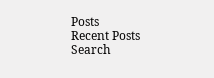Posts
Recent Posts
Search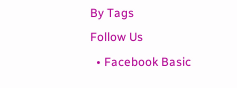By Tags
Follow Us
  • Facebook Basic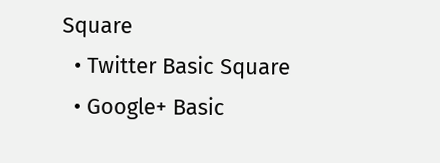Square
  • Twitter Basic Square
  • Google+ Basic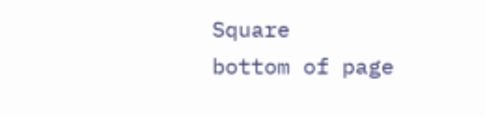Square
bottom of page